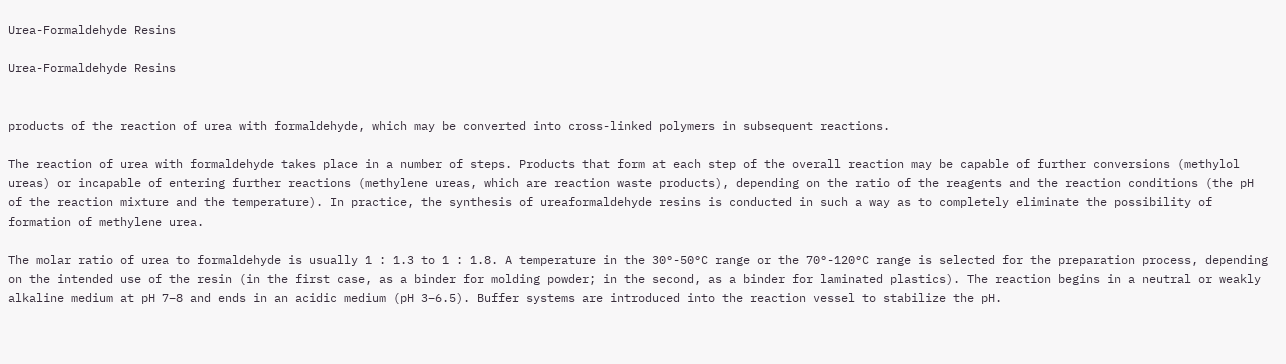Urea-Formaldehyde Resins

Urea-Formaldehyde Resins


products of the reaction of urea with formaldehyde, which may be converted into cross-linked polymers in subsequent reactions.

The reaction of urea with formaldehyde takes place in a number of steps. Products that form at each step of the overall reaction may be capable of further conversions (methylol ureas) or incapable of entering further reactions (methylene ureas, which are reaction waste products), depending on the ratio of the reagents and the reaction conditions (the pH of the reaction mixture and the temperature). In practice, the synthesis of ureaformaldehyde resins is conducted in such a way as to completely eliminate the possibility of formation of methylene urea.

The molar ratio of urea to formaldehyde is usually 1 : 1.3 to 1 : 1.8. A temperature in the 30°-50°C range or the 70°-120°C range is selected for the preparation process, depending on the intended use of the resin (in the first case, as a binder for molding powder; in the second, as a binder for laminated plastics). The reaction begins in a neutral or weakly alkaline medium at pH 7–8 and ends in an acidic medium (pH 3–6.5). Buffer systems are introduced into the reaction vessel to stabilize the pH.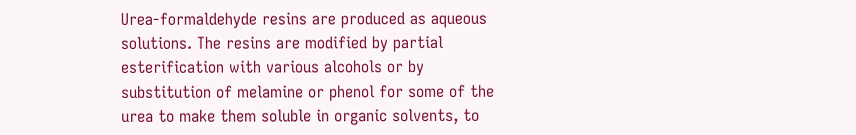Urea-formaldehyde resins are produced as aqueous solutions. The resins are modified by partial esterification with various alcohols or by substitution of melamine or phenol for some of the urea to make them soluble in organic solvents, to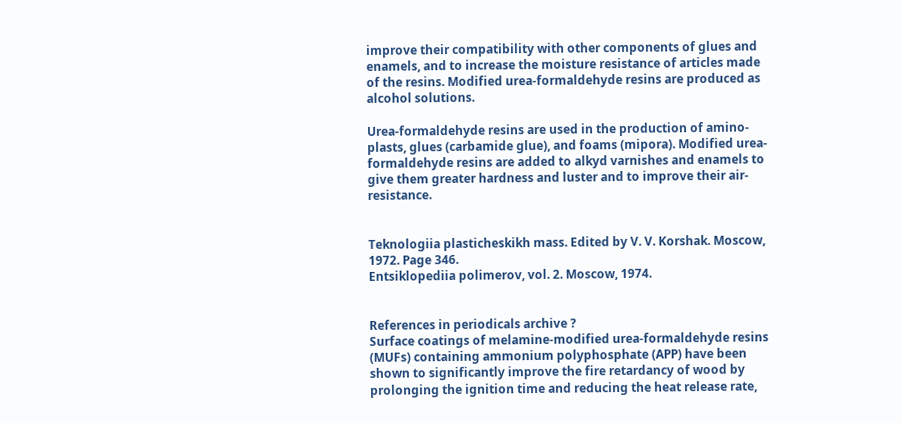improve their compatibility with other components of glues and enamels, and to increase the moisture resistance of articles made of the resins. Modified urea-formaldehyde resins are produced as alcohol solutions.

Urea-formaldehyde resins are used in the production of amino-plasts, glues (carbamide glue), and foams (mipora). Modified urea-formaldehyde resins are added to alkyd varnishes and enamels to give them greater hardness and luster and to improve their air-resistance.


Teknologiia plasticheskikh mass. Edited by V. V. Korshak. Moscow, 1972. Page 346.
Entsiklopediia polimerov, vol. 2. Moscow, 1974.


References in periodicals archive ?
Surface coatings of melamine-modified urea-formaldehyde resins (MUFs) containing ammonium polyphosphate (APP) have been shown to significantly improve the fire retardancy of wood by prolonging the ignition time and reducing the heat release rate,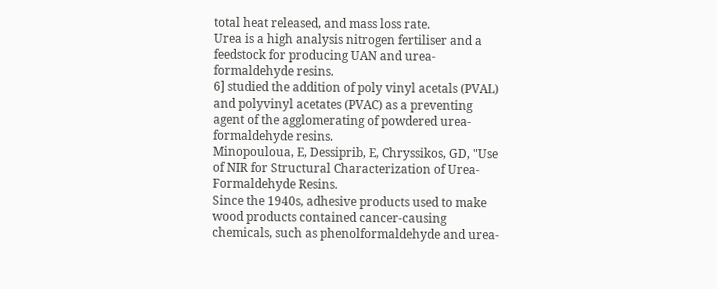total heat released, and mass loss rate.
Urea is a high analysis nitrogen fertiliser and a feedstock for producing UAN and urea-formaldehyde resins.
6] studied the addition of poly vinyl acetals (PVAL) and polyvinyl acetates (PVAC) as a preventing agent of the agglomerating of powdered urea-formaldehyde resins.
Minopouloua, E, Dessiprib, E, Chryssikos, GD, "Use of NIR for Structural Characterization of Urea-Formaldehyde Resins.
Since the 1940s, adhesive products used to make wood products contained cancer-causing chemicals, such as phenolformaldehyde and urea-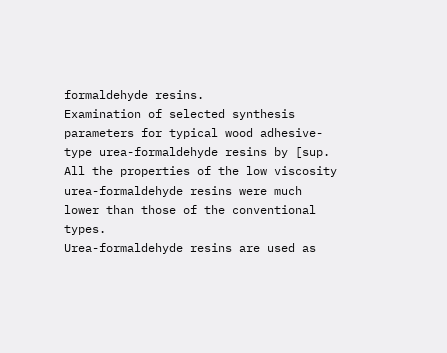formaldehyde resins.
Examination of selected synthesis parameters for typical wood adhesive-type urea-formaldehyde resins by [sup.
All the properties of the low viscosity urea-formaldehyde resins were much lower than those of the conventional types.
Urea-formaldehyde resins are used as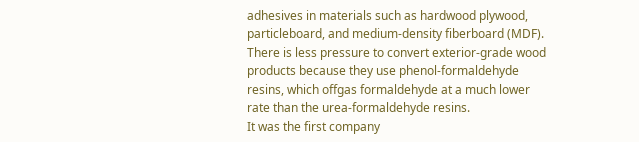adhesives in materials such as hardwood plywood, particleboard, and medium-density fiberboard (MDF).
There is less pressure to convert exterior-grade wood products because they use phenol-formaldehyde resins, which offgas formaldehyde at a much lower rate than the urea-formaldehyde resins.
It was the first company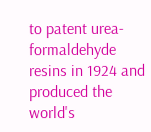to patent urea-formaldehyde resins in 1924 and produced the world's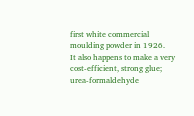first white commercial moulding powder in 1926.
It also happens to make a very cost-efficient, strong glue; urea-formaldehyde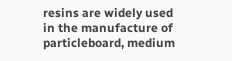resins are widely used in the manufacture of particleboard, medium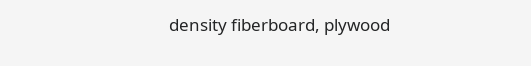density fiberboard, plywood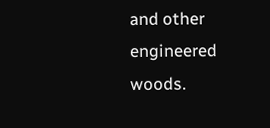and other engineered woods.